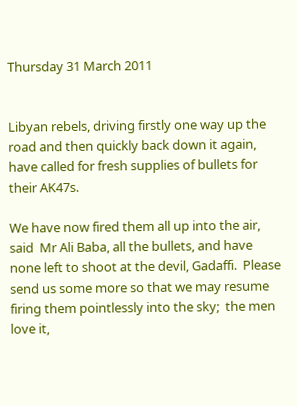Thursday 31 March 2011


Libyan rebels, driving firstly one way up the road and then quickly back down it again, have called for fresh supplies of bullets for their AK47s.

We have now fired them all up into the air, said  Mr Ali Baba, all the bullets, and have none left to shoot at the devil, Gadaffi.  Please send us some more so that we may resume firing them pointlessly into the sky;  the men love it,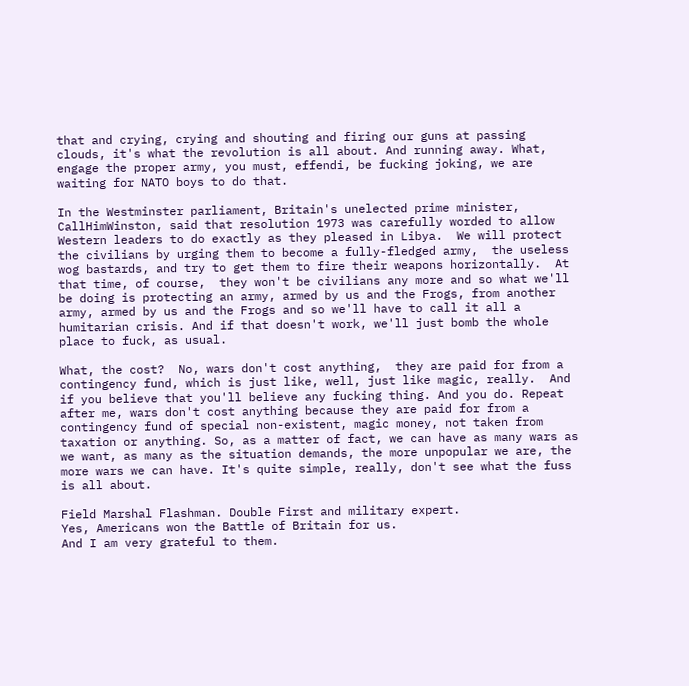that and crying, crying and shouting and firing our guns at passing clouds, it's what the revolution is all about. And running away. What, engage the proper army, you must, effendi, be fucking joking, we are waiting for NATO boys to do that.

In the Westminster parliament, Britain's unelected prime minister, CallHimWinston, said that resolution 1973 was carefully worded to allow Western leaders to do exactly as they pleased in Libya.  We will protect the civilians by urging them to become a fully-fledged army,  the useless wog bastards, and try to get them to fire their weapons horizontally.  At that time, of course,  they won't be civilians any more and so what we'll be doing is protecting an army, armed by us and the Frogs, from another army, armed by us and the Frogs and so we'll have to call it all a humitarian crisis. And if that doesn't work, we'll just bomb the whole place to fuck, as usual.

What, the cost?  No, wars don't cost anything,  they are paid for from a contingency fund, which is just like, well, just like magic, really.  And if you believe that you'll believe any fucking thing. And you do. Repeat after me, wars don't cost anything because they are paid for from a contingency fund of special non-existent, magic money, not taken from taxation or anything. So, as a matter of fact, we can have as many wars as we want, as many as the situation demands, the more unpopular we are, the more wars we can have. It's quite simple, really, don't see what the fuss is all about.

Field Marshal Flashman. Double First and military expert.
Yes, Americans won the Battle of Britain for us.
And I am very grateful to them.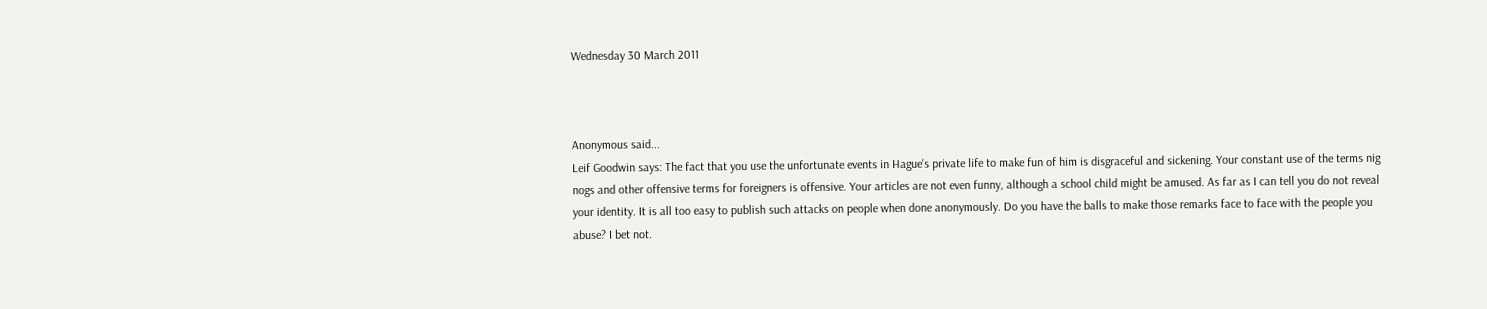Wednesday 30 March 2011



Anonymous said...
Leif Goodwin says: The fact that you use the unfortunate events in Hague's private life to make fun of him is disgraceful and sickening. Your constant use of the terms nig nogs and other offensive terms for foreigners is offensive. Your articles are not even funny, although a school child might be amused. As far as I can tell you do not reveal your identity. It is all too easy to publish such attacks on people when done anonymously. Do you have the balls to make those remarks face to face with the people you abuse? I bet not.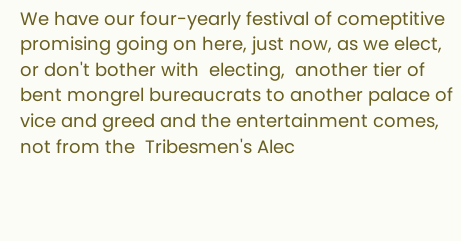We have our four-yearly festival of comeptitive promising going on here, just now, as we elect, or don't bother with  electing,  another tier of bent mongrel bureaucrats to another palace of vice and greed and the entertainment comes, not from the  Tribesmen's Alec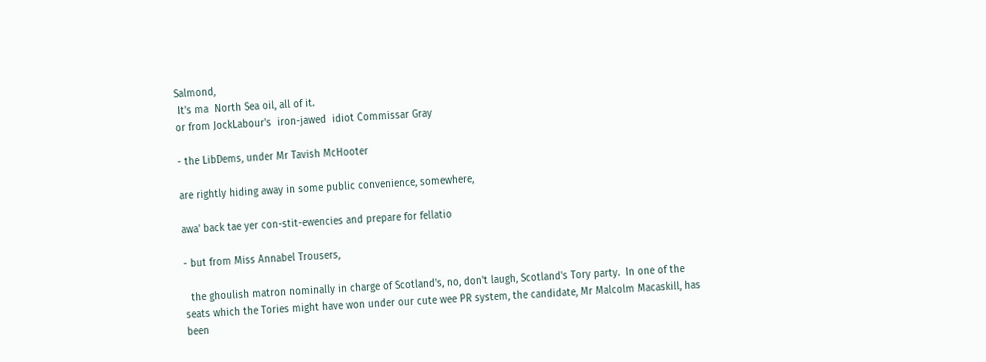Salmond,
 It's ma  North Sea oil, all of it.
or from JockLabour's  iron-jawed  idiot Commissar Gray

- the LibDems, under Mr Tavish McHooter

are rightly hiding away in some public convenience, somewhere,

awa' back tae yer con-stit-ewencies and prepare for fellatio

- but from Miss Annabel Trousers,

  the ghoulish matron nominally in charge of Scotland's, no, don't laugh, Scotland's Tory party.  In one of the seats which the Tories might have won under our cute wee PR system, the candidate, Mr Malcolm Macaskill, has been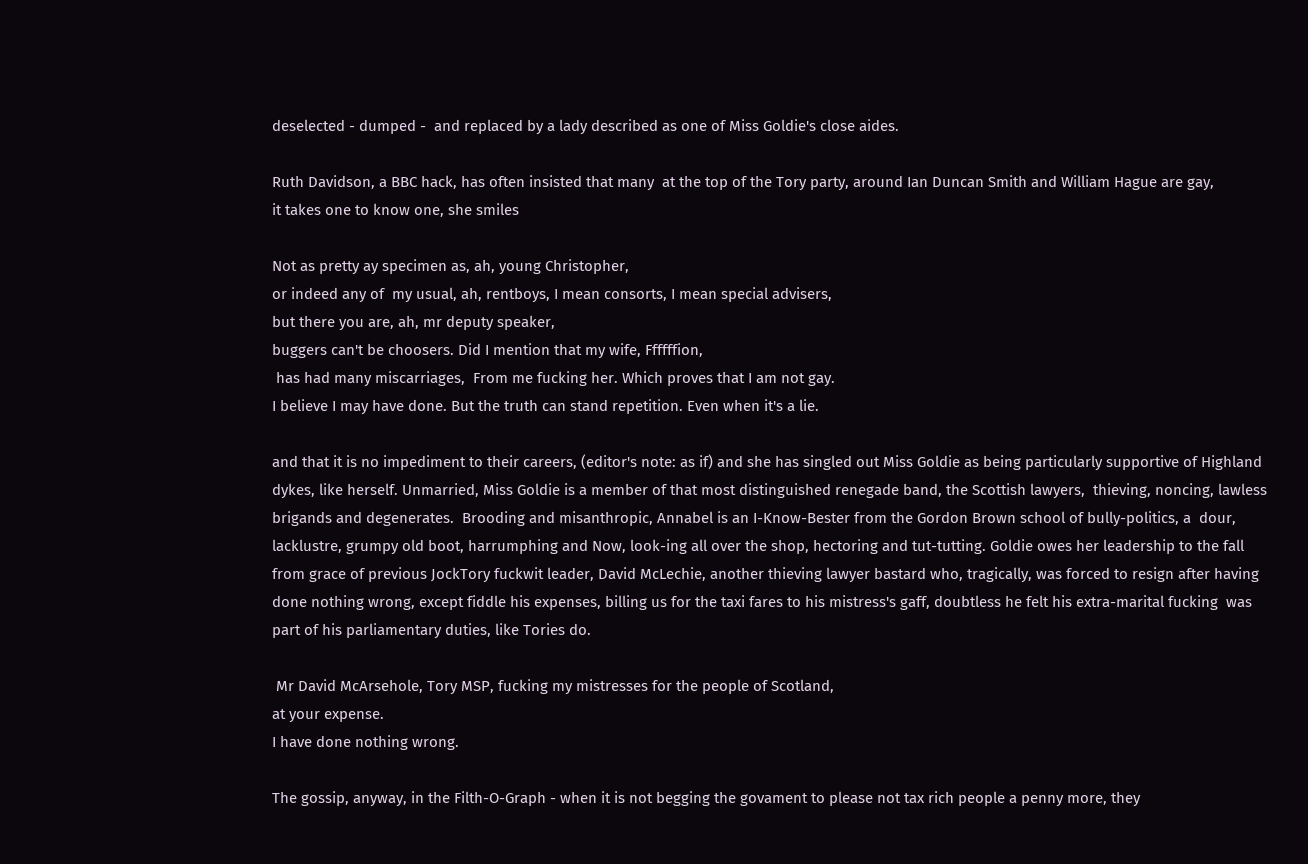deselected - dumped -  and replaced by a lady described as one of Miss Goldie's close aides.

Ruth Davidson, a BBC hack, has often insisted that many  at the top of the Tory party, around Ian Duncan Smith and William Hague are gay,
it takes one to know one, she smiles

Not as pretty ay specimen as, ah, young Christopher,
or indeed any of  my usual, ah, rentboys, I mean consorts, I mean special advisers,
but there you are, ah, mr deputy speaker,
buggers can't be choosers. Did I mention that my wife, Ffffffion,
 has had many miscarriages,  From me fucking her. Which proves that I am not gay.
I believe I may have done. But the truth can stand repetition. Even when it's a lie.

and that it is no impediment to their careers, (editor's note: as if) and she has singled out Miss Goldie as being particularly supportive of Highland dykes, like herself. Unmarried, Miss Goldie is a member of that most distinguished renegade band, the Scottish lawyers,  thieving, noncing, lawless brigands and degenerates.  Brooding and misanthropic, Annabel is an I-Know-Bester from the Gordon Brown school of bully-politics, a  dour, lacklustre, grumpy old boot, harrumphing and Now, look-ing all over the shop, hectoring and tut-tutting. Goldie owes her leadership to the fall from grace of previous JockTory fuckwit leader, David McLechie, another thieving lawyer bastard who, tragically, was forced to resign after having done nothing wrong, except fiddle his expenses, billing us for the taxi fares to his mistress's gaff, doubtless he felt his extra-marital fucking  was part of his parliamentary duties, like Tories do.

 Mr David McArsehole, Tory MSP, fucking my mistresses for the people of Scotland,
at your expense.
I have done nothing wrong.

The gossip, anyway, in the Filth-O-Graph - when it is not begging the govament to please not tax rich people a penny more, they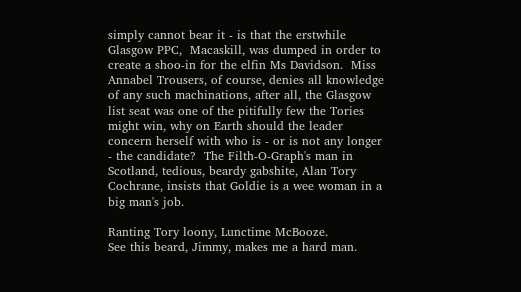simply cannot bear it - is that the erstwhile Glasgow PPC,  Macaskill, was dumped in order to create a shoo-in for the elfin Ms Davidson.  Miss Annabel Trousers, of course, denies all knowledge of any such machinations, after all, the Glasgow list seat was one of the pitifully few the Tories might win, why on Earth should the leader concern herself with who is - or is not any longer - the candidate?  The Filth-O-Graph's man in Scotland, tedious, beardy gabshite, Alan Tory Cochrane, insists that Goldie is a wee woman in a big man's job.

Ranting Tory loony, Lunctime McBooze.
See this beard, Jimmy, makes me a hard man.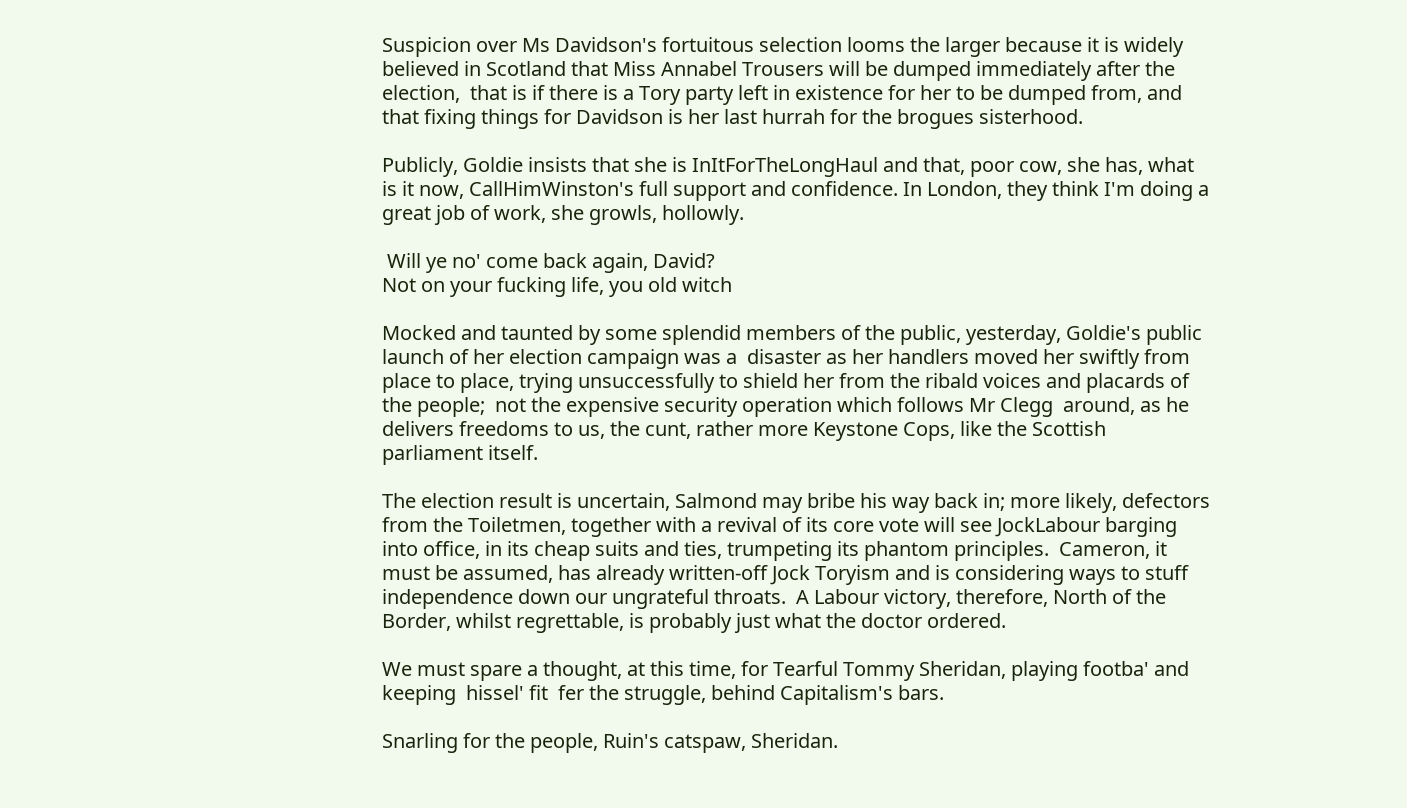Suspicion over Ms Davidson's fortuitous selection looms the larger because it is widely believed in Scotland that Miss Annabel Trousers will be dumped immediately after the election,  that is if there is a Tory party left in existence for her to be dumped from, and that fixing things for Davidson is her last hurrah for the brogues sisterhood.

Publicly, Goldie insists that she is InItForTheLongHaul and that, poor cow, she has, what is it now, CallHimWinston's full support and confidence. In London, they think I'm doing a great job of work, she growls, hollowly.

 Will ye no' come back again, David?
Not on your fucking life, you old witch

Mocked and taunted by some splendid members of the public, yesterday, Goldie's public launch of her election campaign was a  disaster as her handlers moved her swiftly from place to place, trying unsuccessfully to shield her from the ribald voices and placards of the people;  not the expensive security operation which follows Mr Clegg  around, as he delivers freedoms to us, the cunt, rather more Keystone Cops, like the Scottish parliament itself.

The election result is uncertain, Salmond may bribe his way back in; more likely, defectors from the Toiletmen, together with a revival of its core vote will see JockLabour barging into office, in its cheap suits and ties, trumpeting its phantom principles.  Cameron, it must be assumed, has already written-off Jock Toryism and is considering ways to stuff independence down our ungrateful throats.  A Labour victory, therefore, North of the Border, whilst regrettable, is probably just what the doctor ordered.

We must spare a thought, at this time, for Tearful Tommy Sheridan, playing footba' and keeping  hissel' fit  fer the struggle, behind Capitalism's bars.

Snarling for the people, Ruin's catspaw, Sheridan.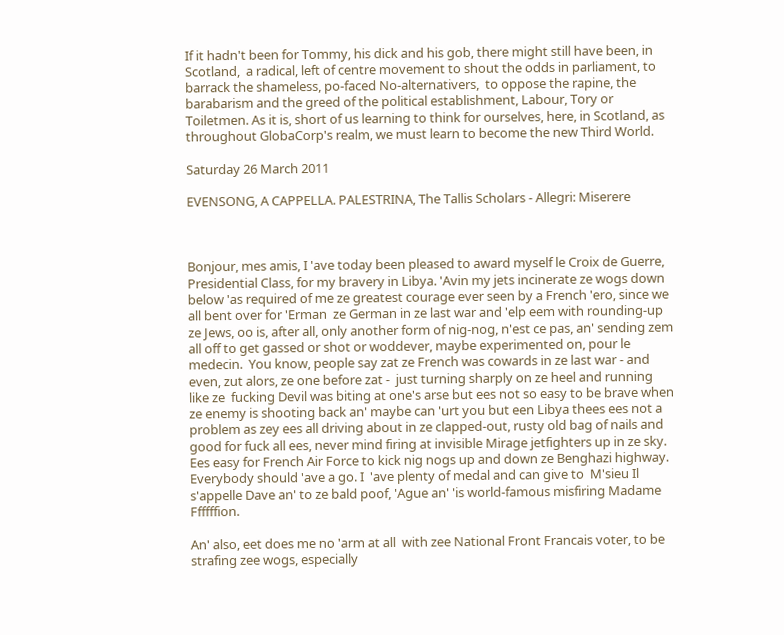If it hadn't been for Tommy, his dick and his gob, there might still have been, in Scotland,  a radical, left of centre movement to shout the odds in parliament, to barrack the shameless, po-faced No-alternativers,  to oppose the rapine, the barabarism and the greed of the political establishment, Labour, Tory or Toiletmen. As it is, short of us learning to think for ourselves, here, in Scotland, as throughout GlobaCorp's realm, we must learn to become the new Third World.

Saturday 26 March 2011

EVENSONG, A CAPPELLA. PALESTRINA, The Tallis Scholars - Allegri: Miserere



Bonjour, mes amis, I 'ave today been pleased to award myself le Croix de Guerre, Presidential Class, for my bravery in Libya. 'Avin my jets incinerate ze wogs down below 'as required of me ze greatest courage ever seen by a French 'ero, since we all bent over for 'Erman  ze German in ze last war and 'elp eem with rounding-up ze Jews, oo is, after all, only another form of nig-nog, n'est ce pas, an' sending zem all off to get gassed or shot or woddever, maybe experimented on, pour le medecin.  You know, people say zat ze French was cowards in ze last war - and even, zut alors, ze one before zat -  just turning sharply on ze heel and running like ze  fucking Devil was biting at one's arse but ees not so easy to be brave when ze enemy is shooting back an' maybe can 'urt you but een Libya thees ees not a problem as zey ees all driving about in ze clapped-out, rusty old bag of nails and good for fuck all ees, never mind firing at invisible Mirage jetfighters up in ze sky. Ees easy for French Air Force to kick nig nogs up and down ze Benghazi highway. Everybody should 'ave a go. I  'ave plenty of medal and can give to  M'sieu Il s'appelle Dave an' to ze bald poof, 'Ague an' 'is world-famous misfiring Madame Ffffffion.

An' also, eet does me no 'arm at all  with zee National Front Francais voter, to be strafing zee wogs, especially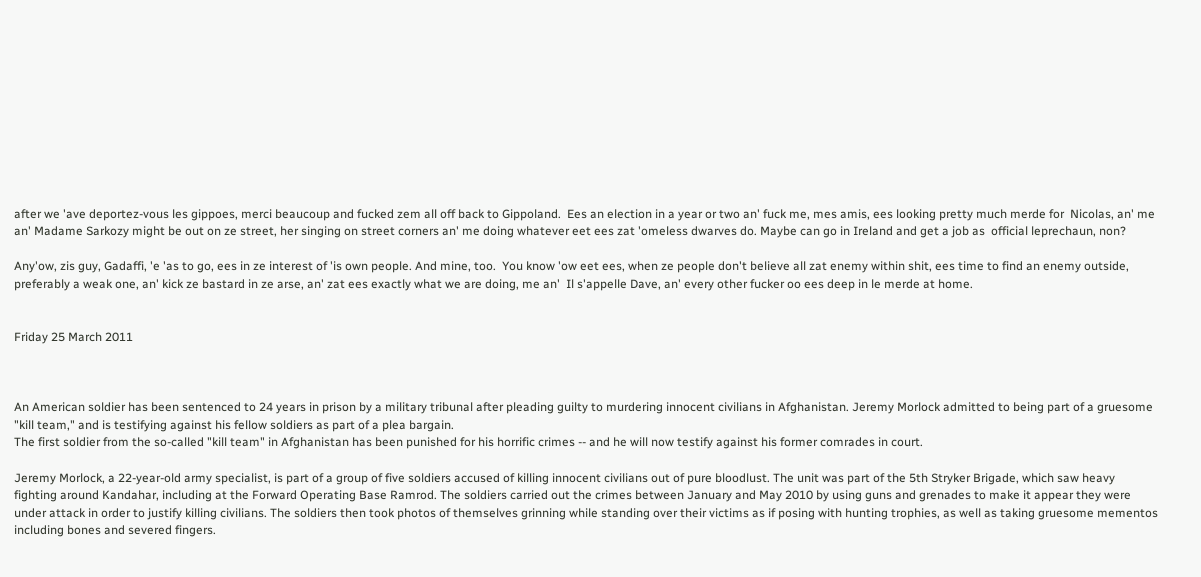after we 'ave deportez-vous les gippoes, merci beaucoup and fucked zem all off back to Gippoland.  Ees an election in a year or two an' fuck me, mes amis, ees looking pretty much merde for  Nicolas, an' me an' Madame Sarkozy might be out on ze street, her singing on street corners an' me doing whatever eet ees zat 'omeless dwarves do. Maybe can go in Ireland and get a job as  official leprechaun, non?

Any'ow, zis guy, Gadaffi, 'e 'as to go, ees in ze interest of 'is own people. And mine, too.  You know 'ow eet ees, when ze people don't believe all zat enemy within shit, ees time to find an enemy outside, preferably a weak one, an' kick ze bastard in ze arse, an' zat ees exactly what we are doing, me an'  Il s'appelle Dave, an' every other fucker oo ees deep in le merde at home.


Friday 25 March 2011



An American soldier has been sentenced to 24 years in prison by a military tribunal after pleading guilty to murdering innocent civilians in Afghanistan. Jeremy Morlock admitted to being part of a gruesome "kill team," and is testifying against his fellow soldiers as part of a plea bargain.
The first soldier from the so-called "kill team" in Afghanistan has been punished for his horrific crimes -- and he will now testify against his former comrades in court.

Jeremy Morlock, a 22-year-old army specialist, is part of a group of five soldiers accused of killing innocent civilians out of pure bloodlust. The unit was part of the 5th Stryker Brigade, which saw heavy fighting around Kandahar, including at the Forward Operating Base Ramrod. The soldiers carried out the crimes between January and May 2010 by using guns and grenades to make it appear they were under attack in order to justify killing civilians. The soldiers then took photos of themselves grinning while standing over their victims as if posing with hunting trophies, as well as taking gruesome mementos including bones and severed fingers.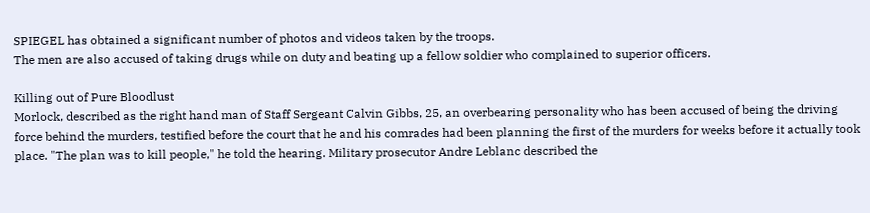SPIEGEL has obtained a significant number of photos and videos taken by the troops.
The men are also accused of taking drugs while on duty and beating up a fellow soldier who complained to superior officers.

Killing out of Pure Bloodlust
Morlock, described as the right hand man of Staff Sergeant Calvin Gibbs, 25, an overbearing personality who has been accused of being the driving force behind the murders, testified before the court that he and his comrades had been planning the first of the murders for weeks before it actually took place. "The plan was to kill people," he told the hearing. Military prosecutor Andre Leblanc described the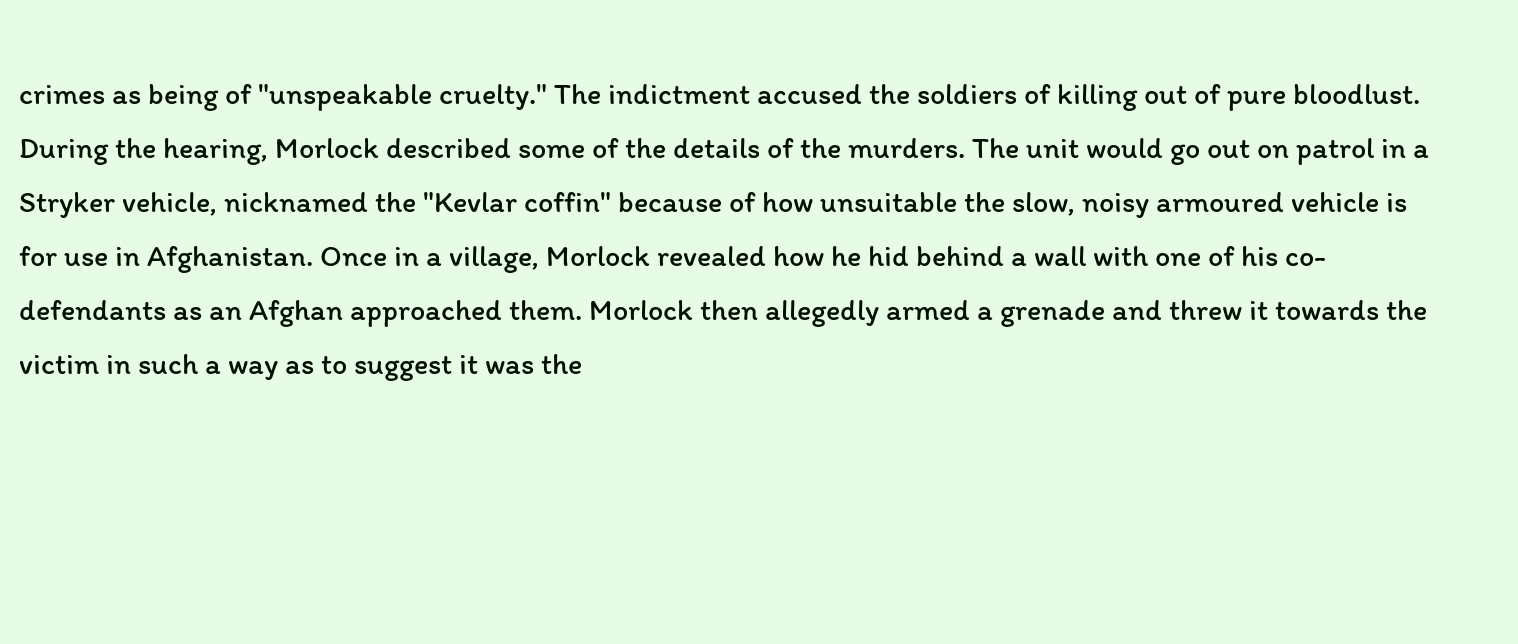crimes as being of "unspeakable cruelty." The indictment accused the soldiers of killing out of pure bloodlust.
During the hearing, Morlock described some of the details of the murders. The unit would go out on patrol in a Stryker vehicle, nicknamed the "Kevlar coffin" because of how unsuitable the slow, noisy armoured vehicle is for use in Afghanistan. Once in a village, Morlock revealed how he hid behind a wall with one of his co-defendants as an Afghan approached them. Morlock then allegedly armed a grenade and threw it towards the victim in such a way as to suggest it was the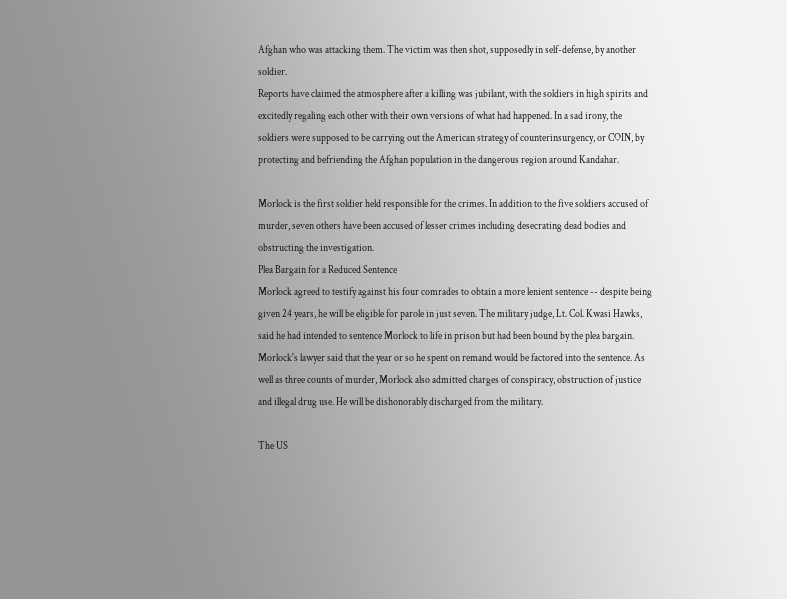Afghan who was attacking them. The victim was then shot, supposedly in self-defense, by another soldier.
Reports have claimed the atmosphere after a killing was jubilant, with the soldiers in high spirits and excitedly regaling each other with their own versions of what had happened. In a sad irony, the soldiers were supposed to be carrying out the American strategy of counterinsurgency, or COIN, by protecting and befriending the Afghan population in the dangerous region around Kandahar.

Morlock is the first soldier held responsible for the crimes. In addition to the five soldiers accused of murder, seven others have been accused of lesser crimes including desecrating dead bodies and obstructing the investigation.
Plea Bargain for a Reduced Sentence
Morlock agreed to testify against his four comrades to obtain a more lenient sentence -- despite being given 24 years, he will be eligible for parole in just seven. The military judge, Lt. Col. Kwasi Hawks, said he had intended to sentence Morlock to life in prison but had been bound by the plea bargain. Morlock's lawyer said that the year or so he spent on remand would be factored into the sentence. As well as three counts of murder, Morlock also admitted charges of conspiracy, obstruction of justice and illegal drug use. He will be dishonorably discharged from the military.

The US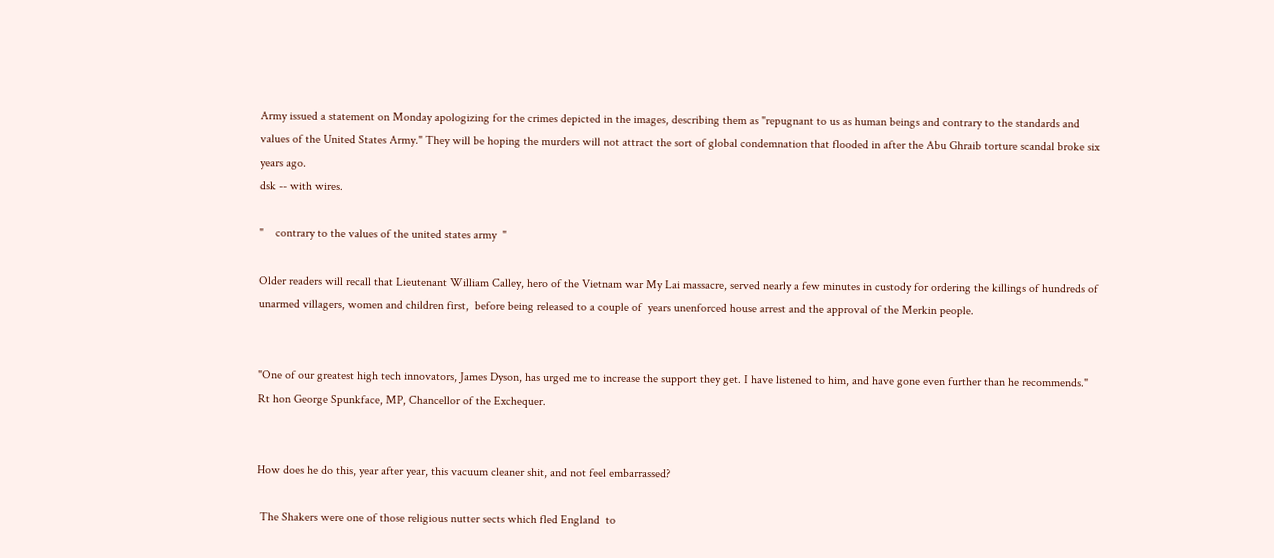Army issued a statement on Monday apologizing for the crimes depicted in the images, describing them as "repugnant to us as human beings and contrary to the standards and values of the United States Army." They will be hoping the murders will not attract the sort of global condemnation that flooded in after the Abu Ghraib torture scandal broke six years ago.
dsk -- with wires.

"    contrary to the values of the united states army  "

Older readers will recall that Lieutenant William Calley, hero of the Vietnam war My Lai massacre, served nearly a few minutes in custody for ordering the killings of hundreds of unarmed villagers, women and children first,  before being released to a couple of  years unenforced house arrest and the approval of the Merkin people.


"One of our greatest high tech innovators, James Dyson, has urged me to increase the support they get. I have listened to him, and have gone even further than he recommends." Rt hon George Spunkface, MP, Chancellor of the Exchequer.


How does he do this, year after year, this vacuum cleaner shit, and not feel embarrassed?

 The Shakers were one of those religious nutter sects which fled England  to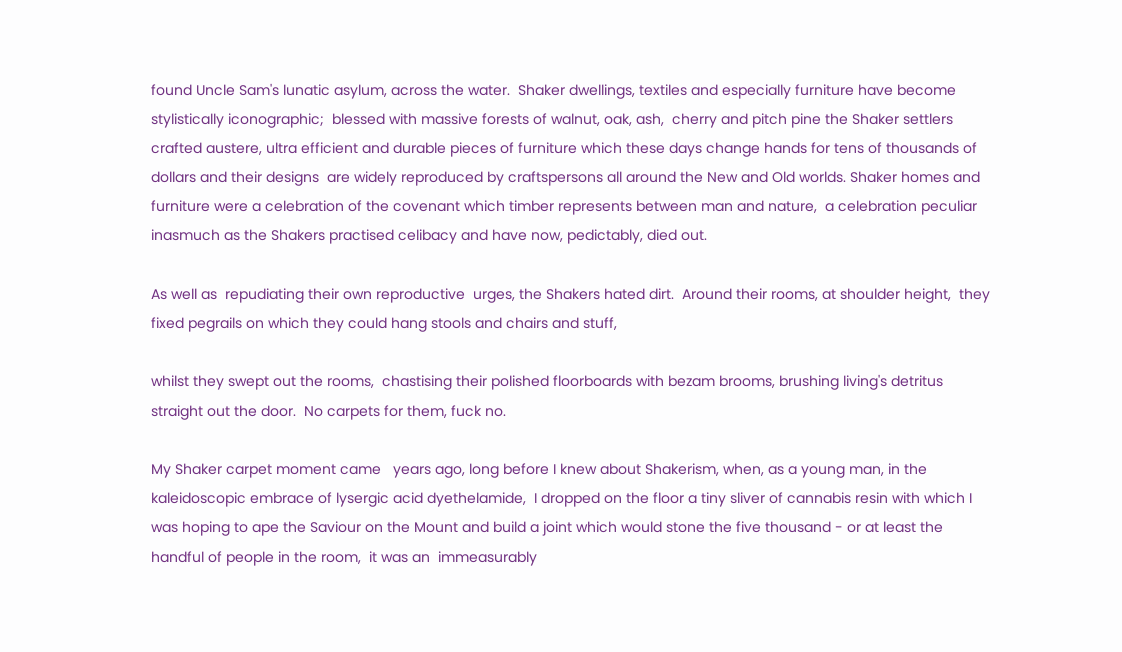found Uncle Sam's lunatic asylum, across the water.  Shaker dwellings, textiles and especially furniture have become stylistically iconographic;  blessed with massive forests of walnut, oak, ash,  cherry and pitch pine the Shaker settlers crafted austere, ultra efficient and durable pieces of furniture which these days change hands for tens of thousands of dollars and their designs  are widely reproduced by craftspersons all around the New and Old worlds. Shaker homes and furniture were a celebration of the covenant which timber represents between man and nature,  a celebration peculiar inasmuch as the Shakers practised celibacy and have now, pedictably, died out.

As well as  repudiating their own reproductive  urges, the Shakers hated dirt.  Around their rooms, at shoulder height,  they fixed pegrails on which they could hang stools and chairs and stuff,

whilst they swept out the rooms,  chastising their polished floorboards with bezam brooms, brushing living's detritus  straight out the door.  No carpets for them, fuck no.

My Shaker carpet moment came   years ago, long before I knew about Shakerism, when, as a young man, in the kaleidoscopic embrace of lysergic acid dyethelamide,  I dropped on the floor a tiny sliver of cannabis resin with which I was hoping to ape the Saviour on the Mount and build a joint which would stone the five thousand - or at least the handful of people in the room,  it was an  immeasurably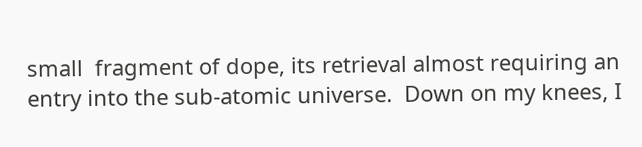small  fragment of dope, its retrieval almost requiring an  entry into the sub-atomic universe.  Down on my knees, I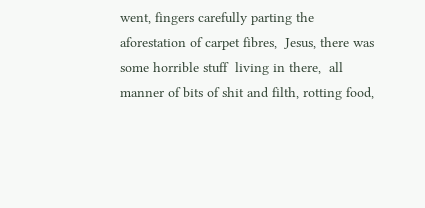went, fingers carefully parting the aforestation of carpet fibres,  Jesus, there was some horrible stuff  living in there,  all manner of bits of shit and filth, rotting food,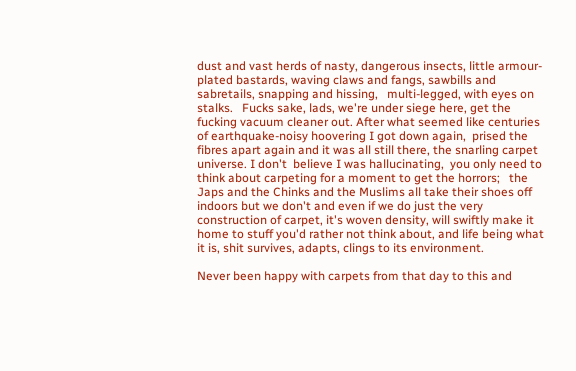dust and vast herds of nasty, dangerous insects, little armour-plated bastards, waving claws and fangs, sawbills and sabretails, snapping and hissing,   multi-legged, with eyes on stalks.   Fucks sake, lads, we're under siege here, get the fucking vacuum cleaner out. After what seemed like centuries of earthquake-noisy hoovering I got down again,  prised the fibres apart again and it was all still there, the snarling carpet universe. I don't  believe I was hallucinating,  you only need to think about carpeting for a moment to get the horrors;   the Japs and the Chinks and the Muslims all take their shoes off indoors but we don't and even if we do just the very construction of carpet, it's woven density, will swiftly make it home to stuff you'd rather not think about, and life being what it is, shit survives, adapts, clings to its environment.

Never been happy with carpets from that day to this and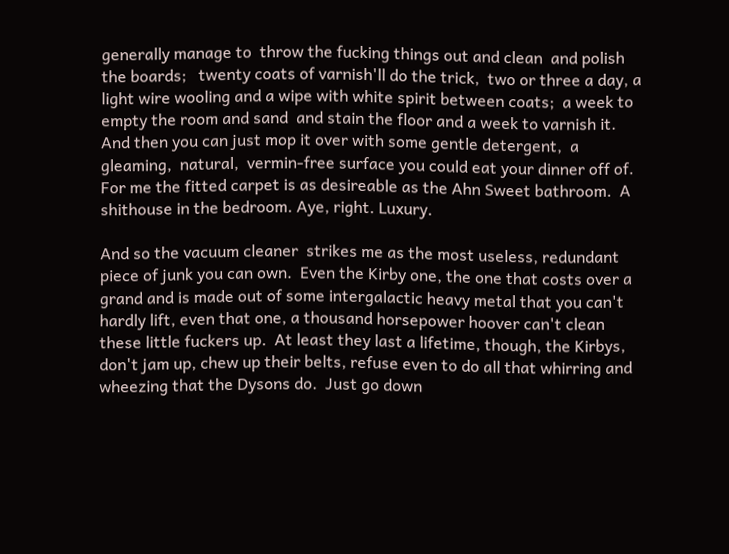generally manage to  throw the fucking things out and clean  and polish the boards;   twenty coats of varnish'll do the trick,  two or three a day, a light wire wooling and a wipe with white spirit between coats;  a week to empty the room and sand  and stain the floor and a week to varnish it.  And then you can just mop it over with some gentle detergent,  a gleaming,  natural,  vermin-free surface you could eat your dinner off of. For me the fitted carpet is as desireable as the Ahn Sweet bathroom.  A shithouse in the bedroom. Aye, right. Luxury.

And so the vacuum cleaner  strikes me as the most useless, redundant piece of junk you can own.  Even the Kirby one, the one that costs over a grand and is made out of some intergalactic heavy metal that you can't hardly lift, even that one, a thousand horsepower hoover can't clean these little fuckers up.  At least they last a lifetime, though, the Kirbys, don't jam up, chew up their belts, refuse even to do all that whirring and wheezing that the Dysons do.  Just go down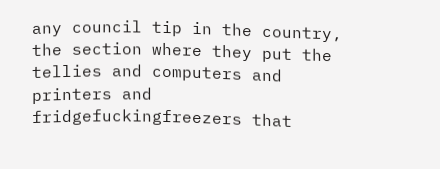any council tip in the country,  the section where they put the tellies and computers and printers and fridgefuckingfreezers that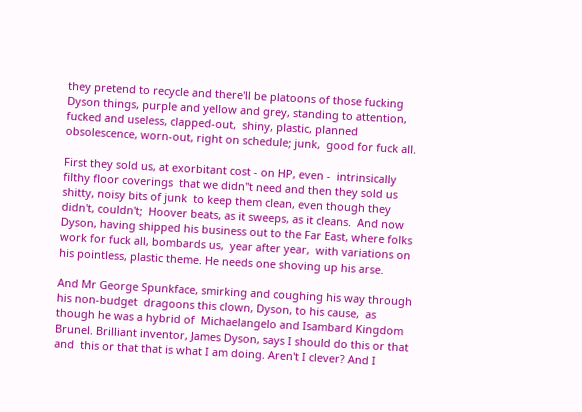they pretend to recycle and there'll be platoons of those fucking Dyson things, purple and yellow and grey, standing to attention, fucked and useless, clapped-out,  shiny, plastic, planned obsolescence, worn-out, right on schedule; junk,  good for fuck all.

First they sold us, at exorbitant cost - on HP, even -  intrinsically filthy floor coverings  that we didn''t need and then they sold us shitty, noisy bits of junk  to keep them clean, even though they didn't, couldn't;  Hoover beats, as it sweeps, as it cleans.  And now Dyson, having shipped his business out to the Far East, where folks work for fuck all, bombards us,  year after year,  with variations on his pointless, plastic theme. He needs one shoving up his arse.

And Mr George Spunkface, smirking and coughing his way through his non-budget  dragoons this clown, Dyson, to his cause,  as though he was a hybrid of  Michaelangelo and Isambard Kingdom Brunel. Brilliant inventor, James Dyson, says I should do this or that  and  this or that that is what I am doing. Aren't I clever? And I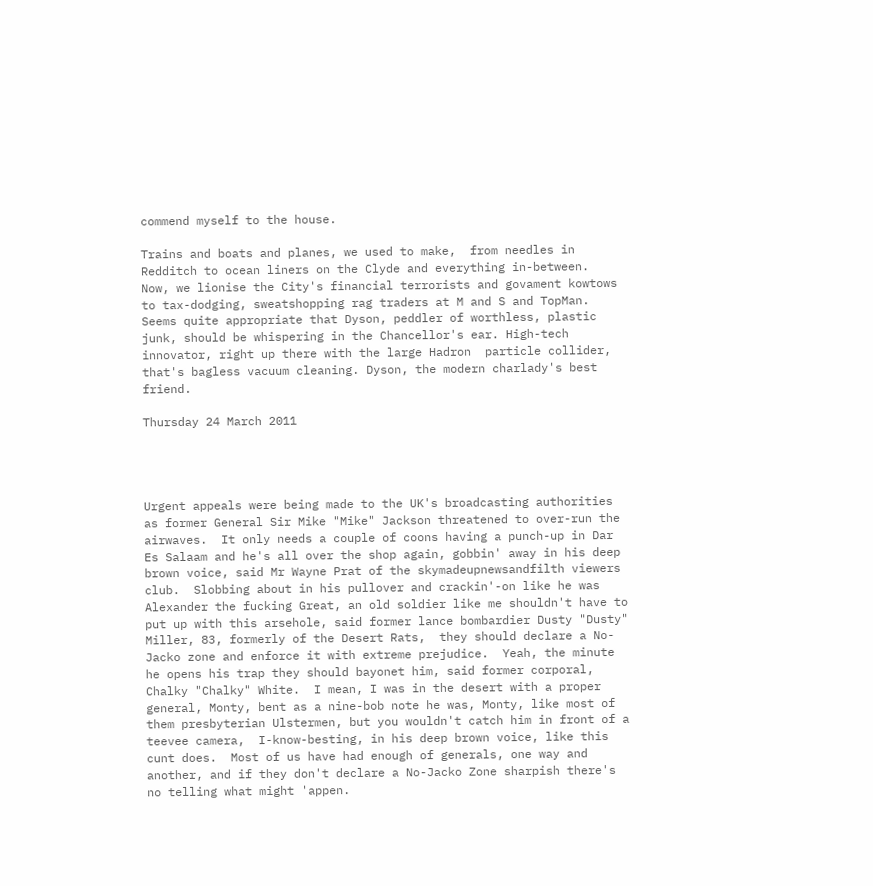commend myself to the house.

Trains and boats and planes, we used to make,  from needles in Redditch to ocean liners on the Clyde and everything in-between.  Now, we lionise the City's financial terrorists and govament kowtows to tax-dodging, sweatshopping rag traders at M and S and TopMan.  Seems quite appropriate that Dyson, peddler of worthless, plastic junk, should be whispering in the Chancellor's ear. High-tech innovator, right up there with the large Hadron  particle collider,  that's bagless vacuum cleaning. Dyson, the modern charlady's best friend.

Thursday 24 March 2011




Urgent appeals were being made to the UK's broadcasting authorities as former General Sir Mike "Mike" Jackson threatened to over-run the airwaves.  It only needs a couple of coons having a punch-up in Dar Es Salaam and he's all over the shop again, gobbin' away in his deep brown voice, said Mr Wayne Prat of the skymadeupnewsandfilth viewers club.  Slobbing about in his pullover and crackin'-on like he was  Alexander the fucking Great, an old soldier like me shouldn't have to put up with this arsehole, said former lance bombardier Dusty "Dusty" Miller, 83, formerly of the Desert Rats,  they should declare a No-Jacko zone and enforce it with extreme prejudice.  Yeah, the minute he opens his trap they should bayonet him, said former corporal,  Chalky "Chalky" White.  I mean, I was in the desert with a proper general, Monty, bent as a nine-bob note he was, Monty, like most of them presbyterian Ulstermen, but you wouldn't catch him in front of a teevee camera,  I-know-besting, in his deep brown voice, like this cunt does.  Most of us have had enough of generals, one way and another, and if they don't declare a No-Jacko Zone sharpish there's no telling what might 'appen.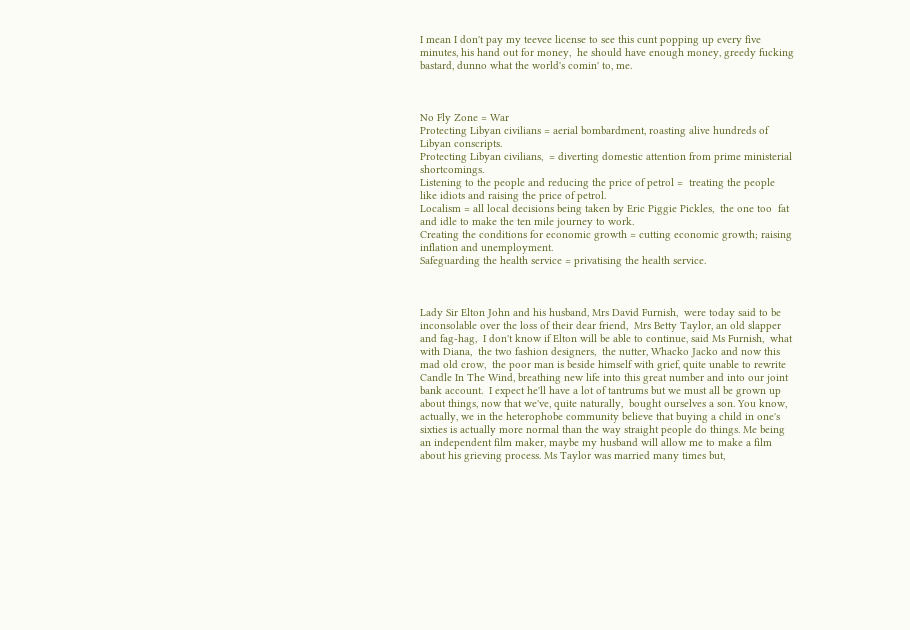I mean I don't pay my teevee license to see this cunt popping up every five minutes, his hand out for money,  he should have enough money, greedy fucking bastard, dunno what the world's comin' to, me.



No Fly Zone = War
Protecting Libyan civilians = aerial bombardment, roasting alive hundreds of Libyan conscripts.
Protecting Libyan civilians,  = diverting domestic attention from prime ministerial shortcomings.
Listening to the people and reducing the price of petrol =  treating the people like idiots and raising the price of petrol.
Localism = all local decisions being taken by Eric Piggie Pickles,  the one too  fat and idle to make the ten mile journey to work.
Creating the conditions for economic growth = cutting economic growth; raising inflation and unemployment.
Safeguarding the health service = privatising the health service.



Lady Sir Elton John and his husband, Mrs David Furnish,  were today said to be inconsolable over the loss of their dear friend,  Mrs Betty Taylor, an old slapper and fag-hag,  I don't know if Elton will be able to continue, said Ms Furnish,  what with Diana,  the two fashion designers,  the nutter, Whacko Jacko and now this mad old crow,  the poor man is beside himself with grief, quite unable to rewrite Candle In The Wind, breathing new life into this great number and into our joint bank account.  I expect he'll have a lot of tantrums but we must all be grown up about things, now that we've, quite naturally,  bought ourselves a son. You know, actually, we in the heterophobe community believe that buying a child in one's sixties is actually more normal than the way straight people do things. Me being an independent film maker, maybe my husband will allow me to make a film about his grieving process. Ms Taylor was married many times but,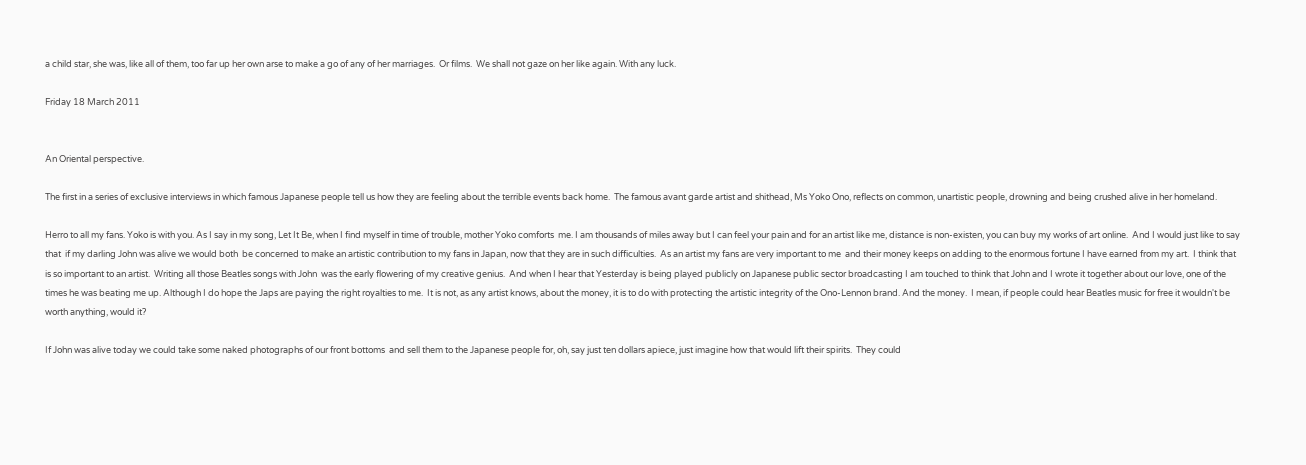a child star, she was, like all of them, too far up her own arse to make a go of any of her marriages.  Or films.  We shall not gaze on her like again. With any luck.

Friday 18 March 2011


An Oriental perspective.

The first in a series of exclusive interviews in which famous Japanese people tell us how they are feeling about the terrible events back home.  The famous avant garde artist and shithead, Ms Yoko Ono, reflects on common, unartistic people, drowning and being crushed alive in her homeland.

Herro to all my fans. Yoko is with you. As I say in my song, Let It Be, when I find myself in time of trouble, mother Yoko comforts  me. I am thousands of miles away but I can feel your pain and for an artist like me, distance is non-existen, you can buy my works of art online.  And I would just like to say that  if my darling John was alive we would both  be concerned to make an artistic contribution to my fans in Japan, now that they are in such difficulties.  As an artist my fans are very important to me  and their money keeps on adding to the enormous fortune I have earned from my art.  I think that is so important to an artist.  Writing all those Beatles songs with John  was the early flowering of my creative genius.  And when I hear that Yesterday is being played publicly on Japanese public sector broadcasting I am touched to think that John and I wrote it together about our love, one of the times he was beating me up. Although I do hope the Japs are paying the right royalties to me.  It is not, as any artist knows, about the money, it is to do with protecting the artistic integrity of the Ono-Lennon brand. And the money.  I mean, if people could hear Beatles music for free it wouldn't be worth anything, would it?

If John was alive today we could take some naked photographs of our front bottoms  and sell them to the Japanese people for, oh, say just ten dollars apiece, just imagine how that would lift their spirits.  They could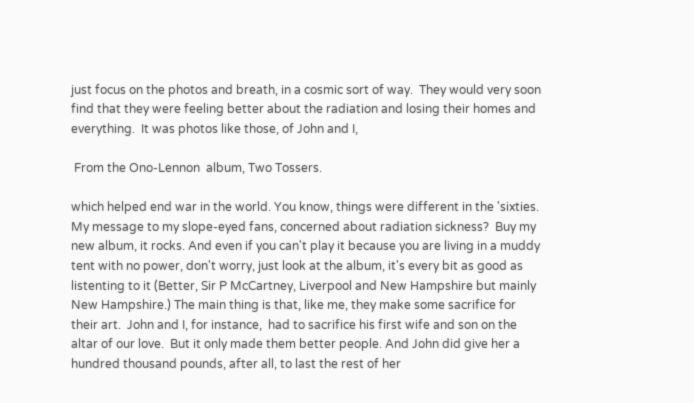just focus on the photos and breath, in a cosmic sort of way.  They would very soon find that they were feeling better about the radiation and losing their homes and everything.  It was photos like those, of John and I,

 From the Ono-Lennon  album, Two Tossers.

which helped end war in the world. You know, things were different in the 'sixties. My message to my slope-eyed fans, concerned about radiation sickness?  Buy my new album, it rocks. And even if you can't play it because you are living in a muddy tent with no power, don't worry, just look at the album, it's every bit as good as listenting to it (Better, Sir P McCartney, Liverpool and New Hampshire but mainly New Hampshire.) The main thing is that, like me, they make some sacrifice for their art.  John and I, for instance,  had to sacrifice his first wife and son on the altar of our love.  But it only made them better people. And John did give her a hundred thousand pounds, after all, to last the rest of her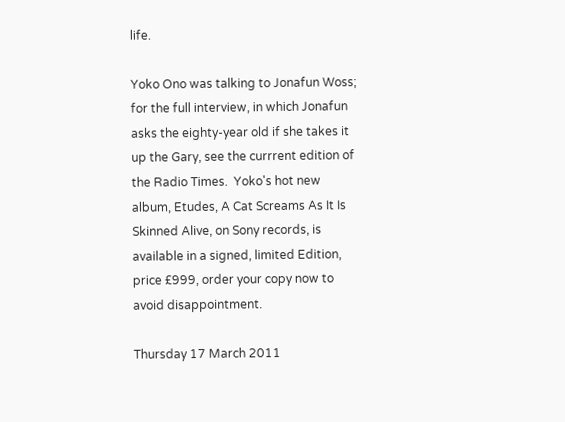life.

Yoko Ono was talking to Jonafun Woss; for the full interview, in which Jonafun asks the eighty-year old if she takes it up the Gary, see the currrent edition of the Radio Times.  Yoko's hot new album, Etudes, A Cat Screams As It Is Skinned Alive, on Sony records, is available in a signed, limited Edition, price £999, order your copy now to avoid disappointment.

Thursday 17 March 2011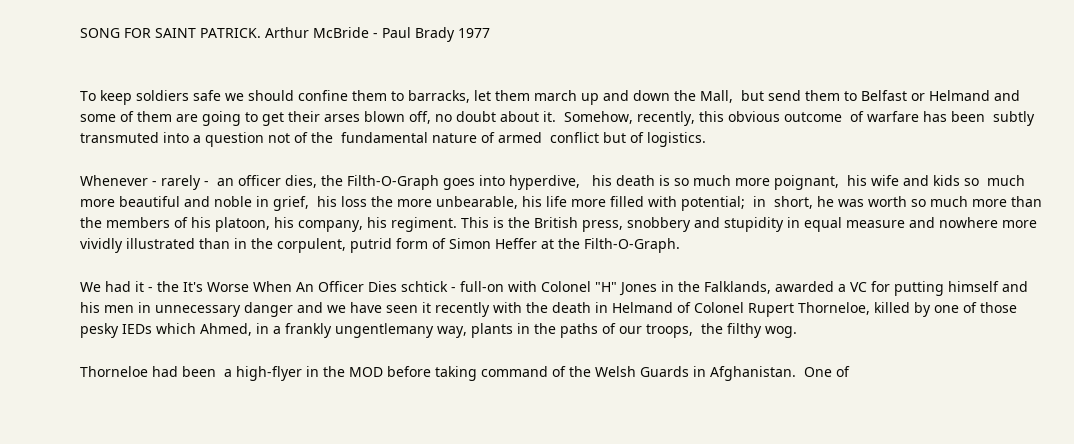SONG FOR SAINT PATRICK. Arthur McBride - Paul Brady 1977


To keep soldiers safe we should confine them to barracks, let them march up and down the Mall,  but send them to Belfast or Helmand and some of them are going to get their arses blown off, no doubt about it.  Somehow, recently, this obvious outcome  of warfare has been  subtly transmuted into a question not of the  fundamental nature of armed  conflict but of logistics.

Whenever - rarely -  an officer dies, the Filth-O-Graph goes into hyperdive,   his death is so much more poignant,  his wife and kids so  much more beautiful and noble in grief,  his loss the more unbearable, his life more filled with potential;  in  short, he was worth so much more than the members of his platoon, his company, his regiment. This is the British press, snobbery and stupidity in equal measure and nowhere more vividly illustrated than in the corpulent, putrid form of Simon Heffer at the Filth-O-Graph.

We had it - the It's Worse When An Officer Dies schtick - full-on with Colonel "H" Jones in the Falklands, awarded a VC for putting himself and his men in unnecessary danger and we have seen it recently with the death in Helmand of Colonel Rupert Thorneloe, killed by one of those pesky IEDs which Ahmed, in a frankly ungentlemany way, plants in the paths of our troops,  the filthy wog.

Thorneloe had been  a high-flyer in the MOD before taking command of the Welsh Guards in Afghanistan.  One of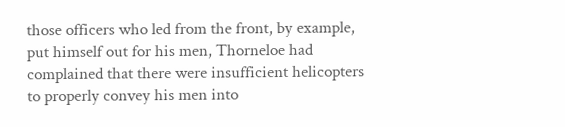those officers who led from the front, by example, put himself out for his men, Thorneloe had complained that there were insufficient helicopters to properly convey his men into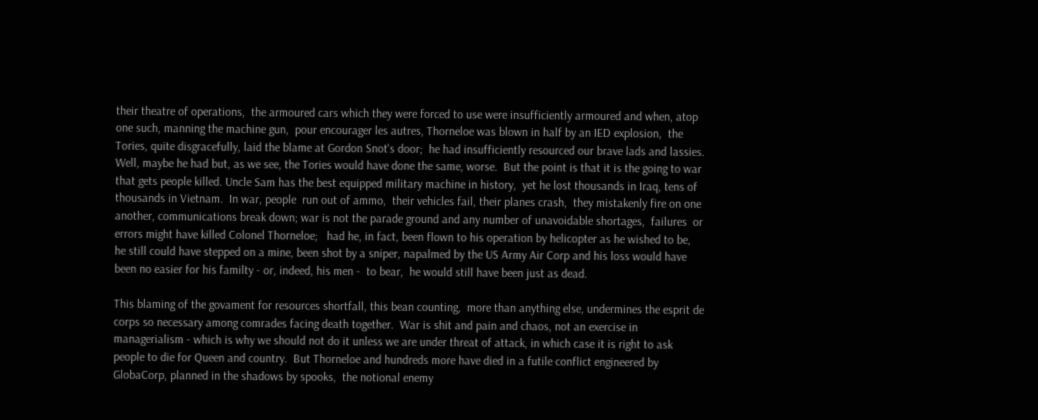their theatre of operations,  the armoured cars which they were forced to use were insufficiently armoured and when, atop one such, manning the machine gun,  pour encourager les autres, Thorneloe was blown in half by an IED explosion,  the Tories, quite disgracefully, laid the blame at Gordon Snot's door;  he had insufficiently resourced our brave lads and lassies.  Well, maybe he had but, as we see, the Tories would have done the same, worse.  But the point is that it is the going to war that gets people killed. Uncle Sam has the best equipped military machine in history,  yet he lost thousands in Iraq, tens of thousands in Vietnam.  In war, people  run out of ammo,  their vehicles fail, their planes crash,  they mistakenly fire on one another, communications break down; war is not the parade ground and any number of unavoidable shortages,  failures  or errors might have killed Colonel Thorneloe;   had he, in fact, been flown to his operation by helicopter as he wished to be,  he still could have stepped on a mine, been shot by a sniper, napalmed by the US Army Air Corp and his loss would have been no easier for his familty - or, indeed, his men -  to bear,  he would still have been just as dead.

This blaming of the govament for resources shortfall, this bean counting,  more than anything else, undermines the esprit de corps so necessary among comrades facing death together.  War is shit and pain and chaos, not an exercise in managerialism - which is why we should not do it unless we are under threat of attack, in which case it is right to ask people to die for Queen and country.  But Thorneloe and hundreds more have died in a futile conflict engineered by GlobaCorp, planned in the shadows by spooks,  the notional enemy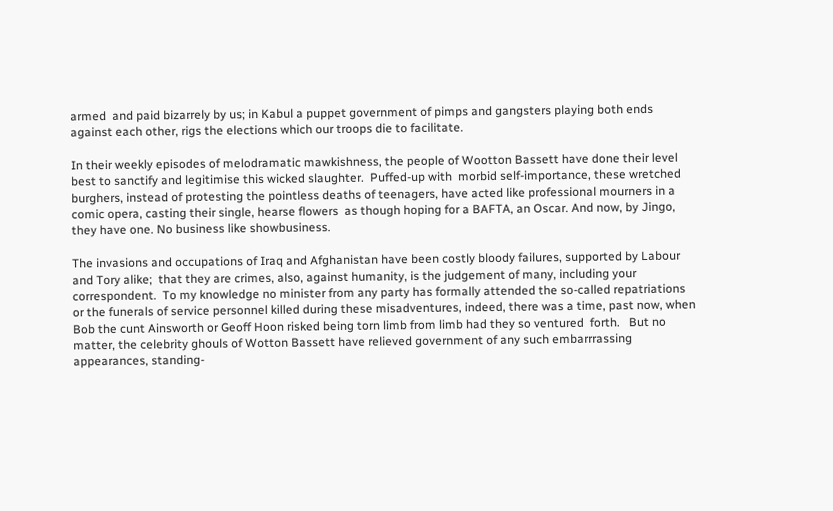armed  and paid bizarrely by us; in Kabul a puppet government of pimps and gangsters playing both ends against each other, rigs the elections which our troops die to facilitate.

In their weekly episodes of melodramatic mawkishness, the people of Wootton Bassett have done their level best to sanctify and legitimise this wicked slaughter.  Puffed-up with  morbid self-importance, these wretched burghers, instead of protesting the pointless deaths of teenagers, have acted like professional mourners in a comic opera, casting their single, hearse flowers  as though hoping for a BAFTA, an Oscar. And now, by Jingo, they have one. No business like showbusiness.

The invasions and occupations of Iraq and Afghanistan have been costly bloody failures, supported by Labour and Tory alike;  that they are crimes, also, against humanity, is the judgement of many, including your correspondent.  To my knowledge no minister from any party has formally attended the so-called repatriations or the funerals of service personnel killed during these misadventures, indeed, there was a time, past now, when Bob the cunt Ainsworth or Geoff Hoon risked being torn limb from limb had they so ventured  forth.   But no matter, the celebrity ghouls of Wotton Bassett have relieved government of any such embarrrassing appearances, standing-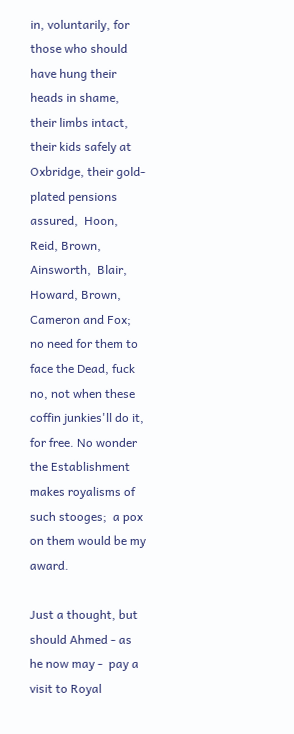in, voluntarily, for those who should have hung their heads in shame,  their limbs intact,  their kids safely at Oxbridge, their gold-plated pensions assured,  Hoon, Reid, Brown, Ainsworth,  Blair, Howard, Brown, Cameron and Fox; no need for them to face the Dead, fuck no, not when these coffin junkies'll do it, for free. No wonder the Establishment makes royalisms of such stooges;  a pox on them would be my award.

Just a thought, but should Ahmed - as he now may -  pay a visit to Royal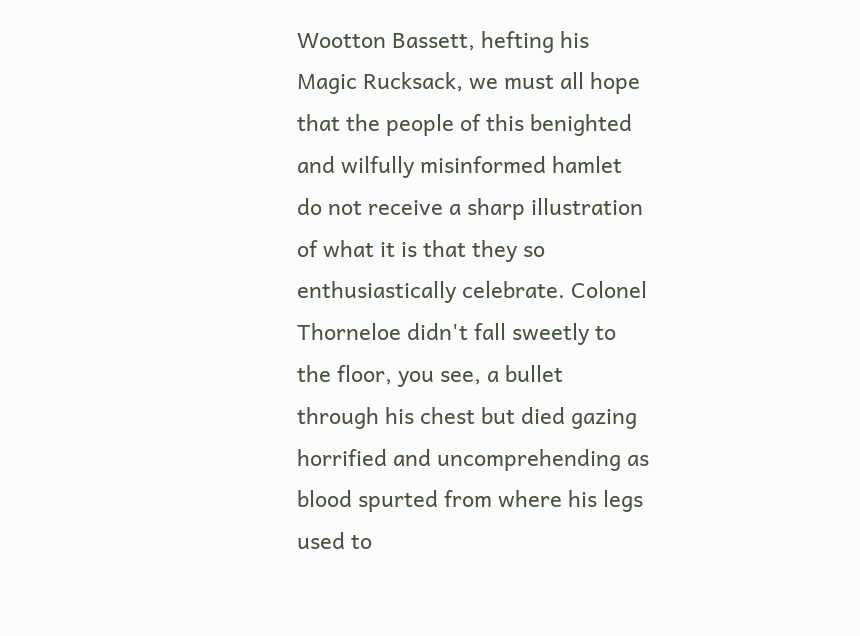Wootton Bassett, hefting his Magic Rucksack, we must all hope that the people of this benighted and wilfully misinformed hamlet do not receive a sharp illustration of what it is that they so enthusiastically celebrate. Colonel Thorneloe didn't fall sweetly to the floor, you see, a bullet through his chest but died gazing horrified and uncomprehending as blood spurted from where his legs used to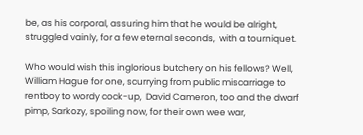be, as his corporal, assuring him that he would be alright, struggled vainly, for a few eternal seconds,  with a tourniquet.

Who would wish this inglorious butchery on his fellows? Well, William Hague for one, scurrying from public miscarriage to rentboy to wordy cock-up,  David Cameron, too and the dwarf pimp, Sarkozy, spoiling now, for their own wee war,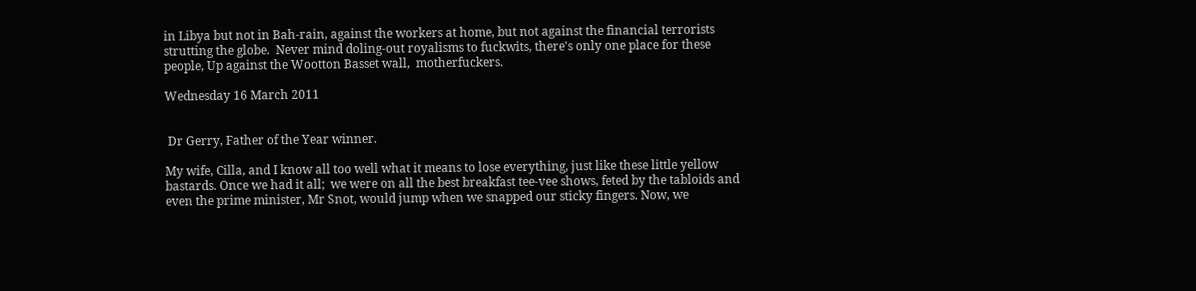in Libya but not in Bah-rain, against the workers at home, but not against the financial terrorists strutting the globe.  Never mind doling-out royalisms to fuckwits, there's only one place for these  people, Up against the Wootton Basset wall,  motherfuckers.

Wednesday 16 March 2011


 Dr Gerry, Father of the Year winner.

My wife, Cilla, and I know all too well what it means to lose everything, just like these little yellow bastards. Once we had it all;  we were on all the best breakfast tee-vee shows, feted by the tabloids and even the prime minister, Mr Snot, would jump when we snapped our sticky fingers. Now, we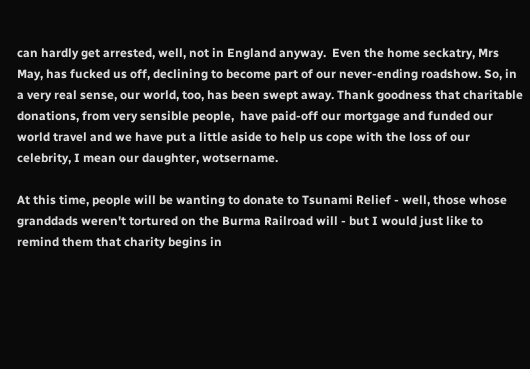can hardly get arrested, well, not in England anyway.  Even the home seckatry, Mrs May, has fucked us off, declining to become part of our never-ending roadshow. So, in a very real sense, our world, too, has been swept away. Thank goodness that charitable donations, from very sensible people,  have paid-off our mortgage and funded our world travel and we have put a little aside to help us cope with the loss of our celebrity, I mean our daughter, wotsername.

At this time, people will be wanting to donate to Tsunami Relief - well, those whose granddads weren't tortured on the Burma Railroad will - but I would just like to remind them that charity begins in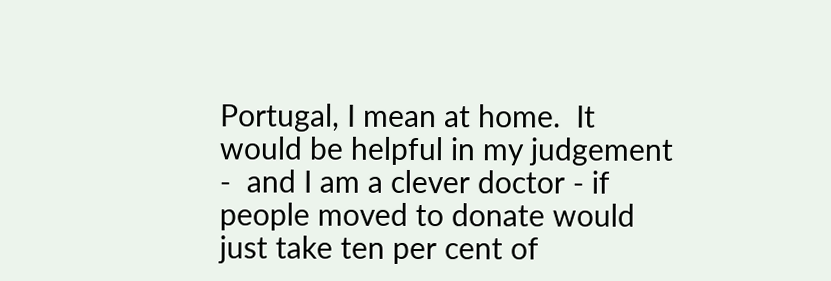Portugal, I mean at home.  It would be helpful in my judgement -  and I am a clever doctor - if people moved to donate would just take ten per cent of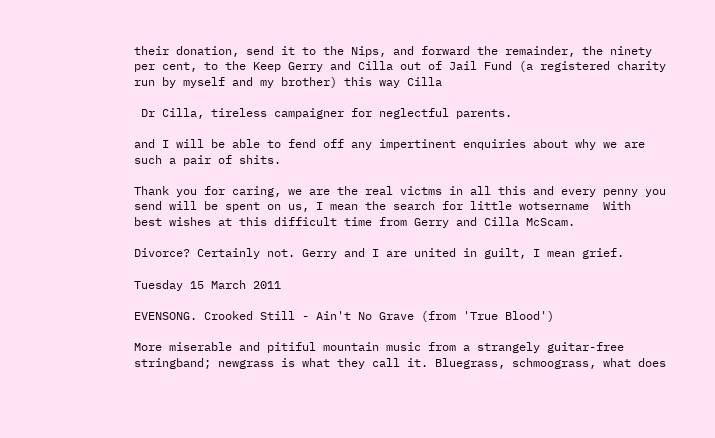their donation, send it to the Nips, and forward the remainder, the ninety per cent, to the Keep Gerry and Cilla out of Jail Fund (a registered charity run by myself and my brother) this way Cilla

 Dr Cilla, tireless campaigner for neglectful parents.

and I will be able to fend off any impertinent enquiries about why we are such a pair of shits.

Thank you for caring, we are the real victms in all this and every penny you send will be spent on us, I mean the search for little wotsername  With  best wishes at this difficult time from Gerry and Cilla McScam.

Divorce? Certainly not. Gerry and I are united in guilt, I mean grief.

Tuesday 15 March 2011

EVENSONG. Crooked Still - Ain't No Grave (from 'True Blood')

More miserable and pitiful mountain music from a strangely guitar-free stringband; newgrass is what they call it. Bluegrass, schmoograss, what does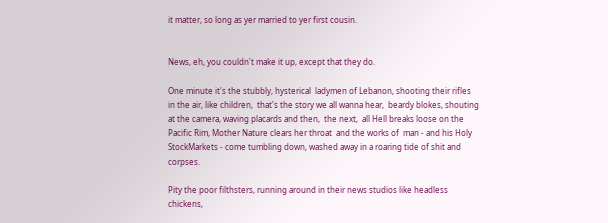it matter, so long as yer married to yer first cousin.


News, eh, you couldn't make it up, except that they do.

One minute it's the stubbly, hysterical  ladymen of Lebanon, shooting their rifles in the air, like children,  that's the story we all wanna hear,  beardy blokes, shouting at the camera, waving placards and then,  the next,  all Hell breaks loose on the Pacific Rim, Mother Nature clears her throat  and the works of  man - and his Holy StockMarkets - come tumbling down, washed away in a roaring tide of shit and corpses.

Pity the poor filthsters, running around in their news studios like headless chickens,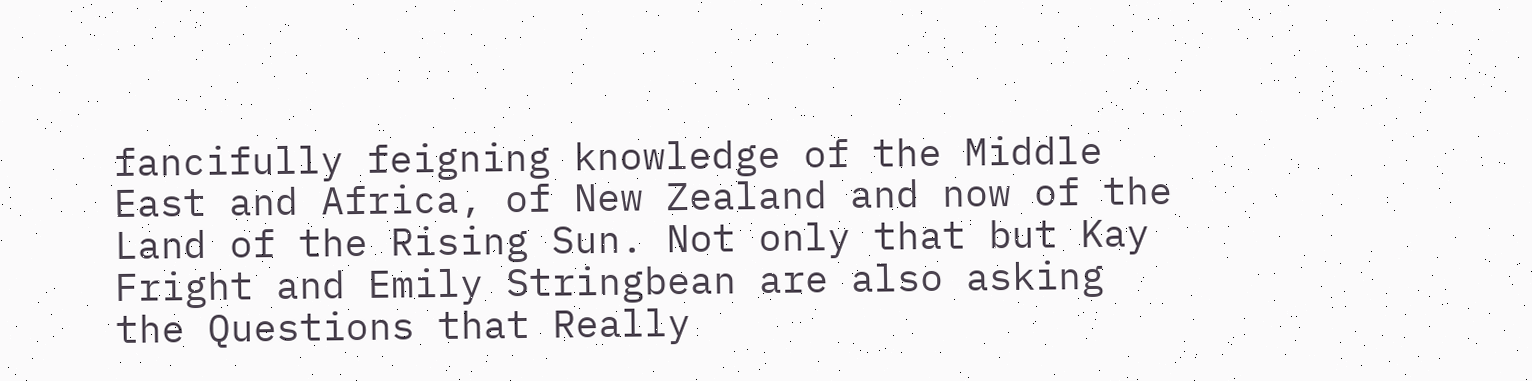fancifully feigning knowledge of the Middle East and Africa, of New Zealand and now of the Land of the Rising Sun. Not only that but Kay Fright and Emily Stringbean are also asking the Questions that Really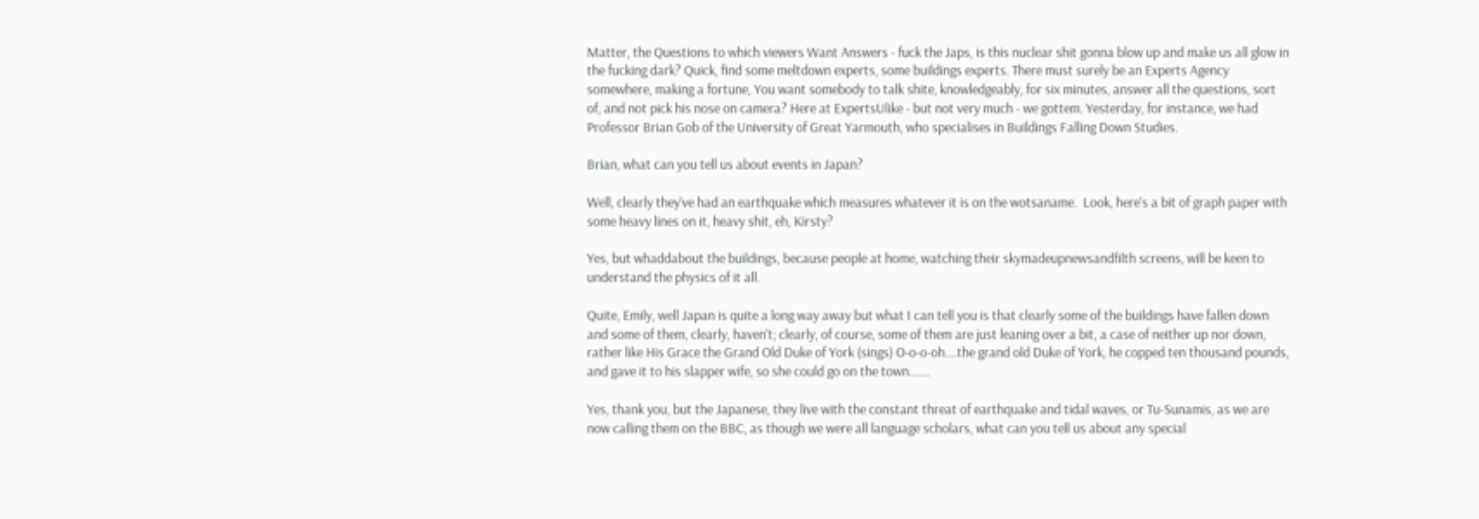Matter, the Questions to which viewers Want Answers - fuck the Japs, is this nuclear shit gonna blow up and make us all glow in the fucking dark? Quick, find some meltdown experts, some buildings experts. There must surely be an Experts Agency somewhere, making a fortune, You want somebody to talk shite, knowledgeably, for six minutes, answer all the questions, sort of, and not pick his nose on camera? Here at ExpertsUlike - but not very much - we gottem. Yesterday, for instance, we had Professor Brian Gob of the University of Great Yarmouth, who specialises in Buildings Falling Down Studies.

Brian, what can you tell us about events in Japan?

Well, clearly they've had an earthquake which measures whatever it is on the wotsaname.  Look, here's a bit of graph paper with some heavy lines on it, heavy shit, eh, Kirsty?

Yes, but whaddabout the buildings, because people at home, watching their skymadeupnewsandfilth screens, will be keen to understand the physics of it all.

Quite, Emily, well Japan is quite a long way away but what I can tell you is that clearly some of the buildings have fallen down and some of them, clearly, haven't; clearly, of course, some of them are just leaning over a bit, a case of neither up nor down, rather like His Grace the Grand Old Duke of York (sings) O-o-o-oh....the grand old Duke of York, he copped ten thousand pounds, and gave it to his slapper wife, so she could go on the town.......

Yes, thank you, but the Japanese, they live with the constant threat of earthquake and tidal waves, or Tu-Sunamis, as we are now calling them on the BBC, as though we were all language scholars, what can you tell us about any special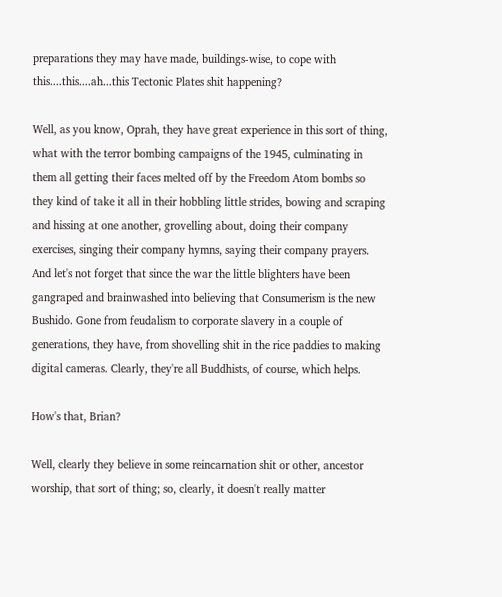preparations they may have made, buildings-wise, to cope with this....this....ah...this Tectonic Plates shit happening?

Well, as you know, Oprah, they have great experience in this sort of thing, what with the terror bombing campaigns of the 1945, culminating in them all getting their faces melted off by the Freedom Atom bombs so they kind of take it all in their hobbling little strides, bowing and scraping and hissing at one another, grovelling about, doing their company exercises, singing their company hymns, saying their company prayers. And let's not forget that since the war the little blighters have been gangraped and brainwashed into believing that Consumerism is the new Bushido. Gone from feudalism to corporate slavery in a couple of generations, they have, from shovelling shit in the rice paddies to making digital cameras. Clearly, they're all Buddhists, of course, which helps.

How's that, Brian?

Well, clearly they believe in some reincarnation shit or other, ancestor worship, that sort of thing; so, clearly, it doesn't really matter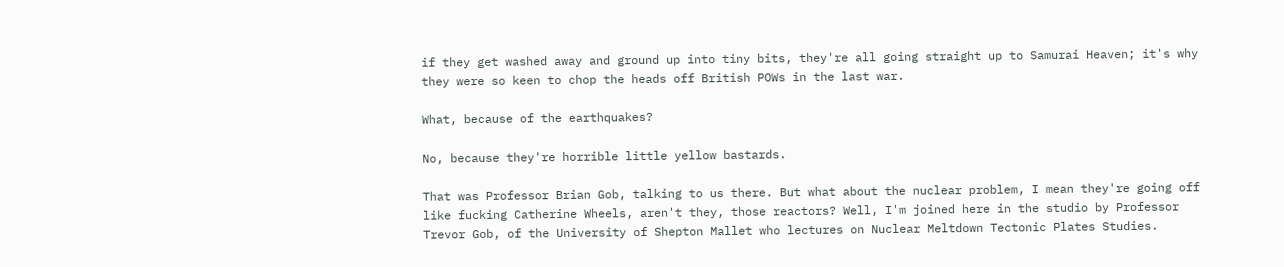if they get washed away and ground up into tiny bits, they're all going straight up to Samurai Heaven; it's why they were so keen to chop the heads off British POWs in the last war.

What, because of the earthquakes?

No, because they're horrible little yellow bastards.

That was Professor Brian Gob, talking to us there. But what about the nuclear problem, I mean they're going off like fucking Catherine Wheels, aren't they, those reactors? Well, I'm joined here in the studio by Professor Trevor Gob, of the University of Shepton Mallet who lectures on Nuclear Meltdown Tectonic Plates Studies.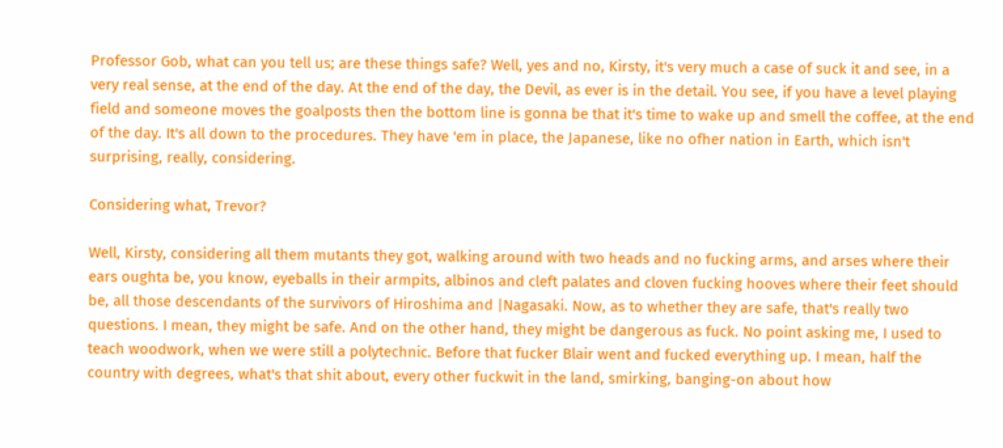Professor Gob, what can you tell us; are these things safe? Well, yes and no, Kirsty, it's very much a case of suck it and see, in a very real sense, at the end of the day. At the end of the day, the Devil, as ever is in the detail. You see, if you have a level playing field and someone moves the goalposts then the bottom line is gonna be that it's time to wake up and smell the coffee, at the end of the day. It's all down to the procedures. They have 'em in place, the Japanese, like no ofher nation in Earth, which isn't surprising, really, considering.

Considering what, Trevor?

Well, Kirsty, considering all them mutants they got, walking around with two heads and no fucking arms, and arses where their ears oughta be, you know, eyeballs in their armpits, albinos and cleft palates and cloven fucking hooves where their feet should be, all those descendants of the survivors of Hiroshima and |Nagasaki. Now, as to whether they are safe, that's really two questions. I mean, they might be safe. And on the other hand, they might be dangerous as fuck. No point asking me, I used to teach woodwork, when we were still a polytechnic. Before that fucker Blair went and fucked everything up. I mean, half the country with degrees, what's that shit about, every other fuckwit in the land, smirking, banging-on about how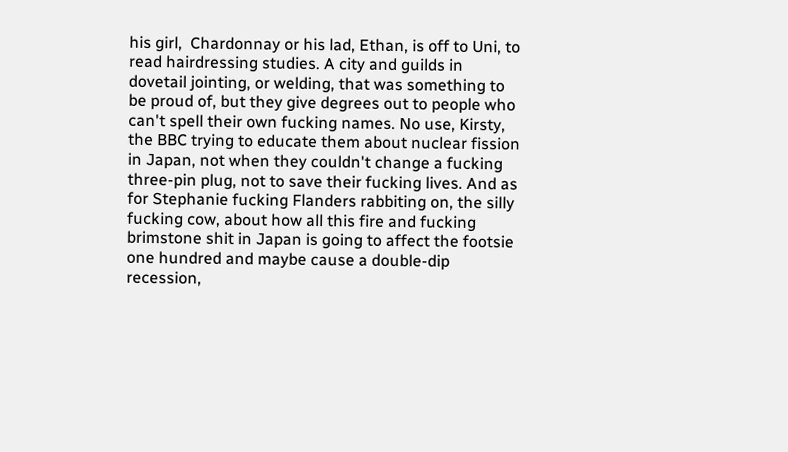his girl,  Chardonnay or his lad, Ethan, is off to Uni, to read hairdressing studies. A city and guilds in dovetail jointing, or welding, that was something to be proud of, but they give degrees out to people who can't spell their own fucking names. No use, Kirsty, the BBC trying to educate them about nuclear fission in Japan, not when they couldn't change a fucking three-pin plug, not to save their fucking lives. And as for Stephanie fucking Flanders rabbiting on, the silly fucking cow, about how all this fire and fucking brimstone shit in Japan is going to affect the footsie one hundred and maybe cause a double-dip recession,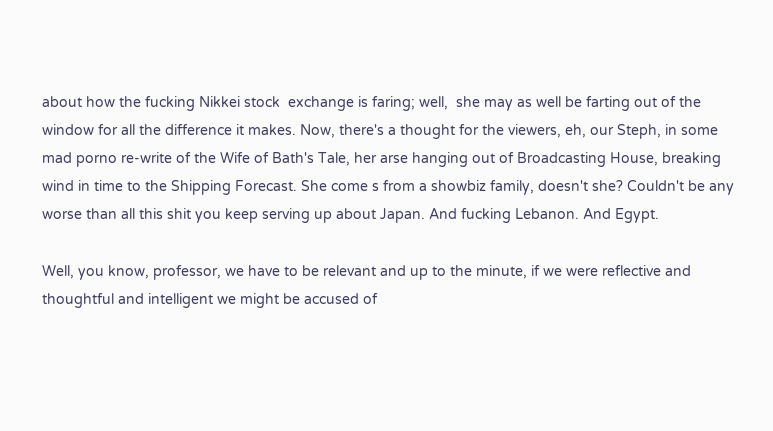about how the fucking Nikkei stock  exchange is faring; well,  she may as well be farting out of the window for all the difference it makes. Now, there's a thought for the viewers, eh, our Steph, in some mad porno re-write of the Wife of Bath's Tale, her arse hanging out of Broadcasting House, breaking wind in time to the Shipping Forecast. She come s from a showbiz family, doesn't she? Couldn't be any worse than all this shit you keep serving up about Japan. And fucking Lebanon. And Egypt.

Well, you know, professor, we have to be relevant and up to the minute, if we were reflective and thoughtful and intelligent we might be accused of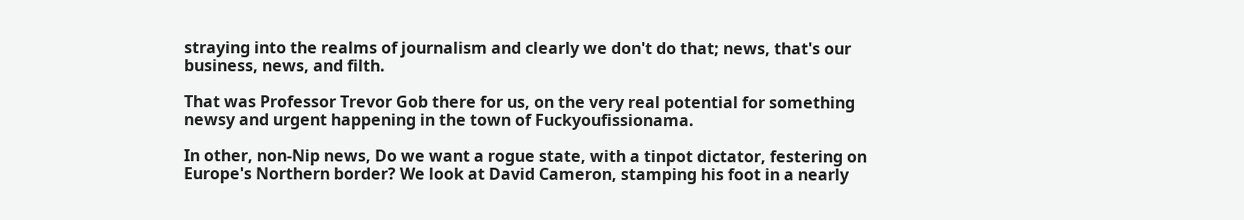straying into the realms of journalism and clearly we don't do that; news, that's our business, news, and filth.

That was Professor Trevor Gob there for us, on the very real potential for something newsy and urgent happening in the town of Fuckyoufissionama.

In other, non-Nip news, Do we want a rogue state, with a tinpot dictator, festering on Europe's Northern border? We look at David Cameron, stamping his foot in a nearly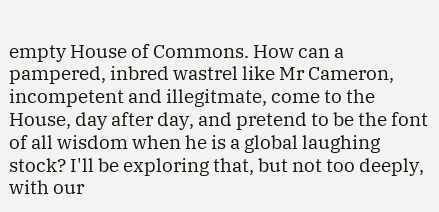empty House of Commons. How can a pampered, inbred wastrel like Mr Cameron, incompetent and illegitmate, come to the House, day after day, and pretend to be the font of all wisdom when he is a global laughing stock? I'll be exploring that, but not too deeply, with our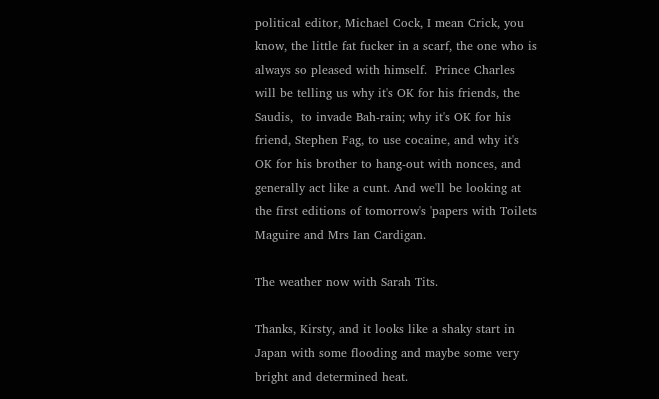political editor, Michael Cock, I mean Crick, you know, the little fat fucker in a scarf, the one who is always so pleased with himself.  Prince Charles will be telling us why it's OK for his friends, the Saudis,  to invade Bah-rain; why it's OK for his  friend, Stephen Fag, to use cocaine, and why it's OK for his brother to hang-out with nonces, and generally act like a cunt. And we'll be looking at the first editions of tomorrow's 'papers with Toilets Maguire and Mrs Ian Cardigan.

The weather now with Sarah Tits.

Thanks, Kirsty, and it looks like a shaky start in Japan with some flooding and maybe some very bright and determined heat.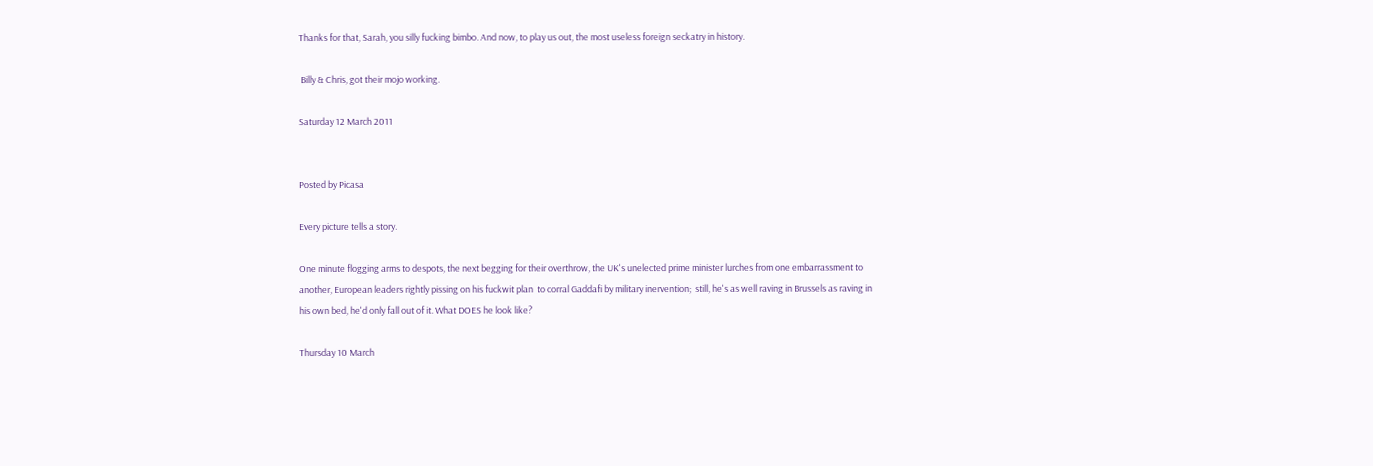Thanks for that, Sarah, you silly fucking bimbo. And now, to play us out, the most useless foreign seckatry in history.

 Billy & Chris, got their mojo working.

Saturday 12 March 2011


Posted by Picasa

Every picture tells a story.

One minute flogging arms to despots, the next begging for their overthrow, the UK's unelected prime minister lurches from one embarrassment to another, European leaders rightly pissing on his fuckwit plan  to corral Gaddafi by military inervention;  still, he's as well raving in Brussels as raving in his own bed, he'd only fall out of it. What DOES he look like?

Thursday 10 March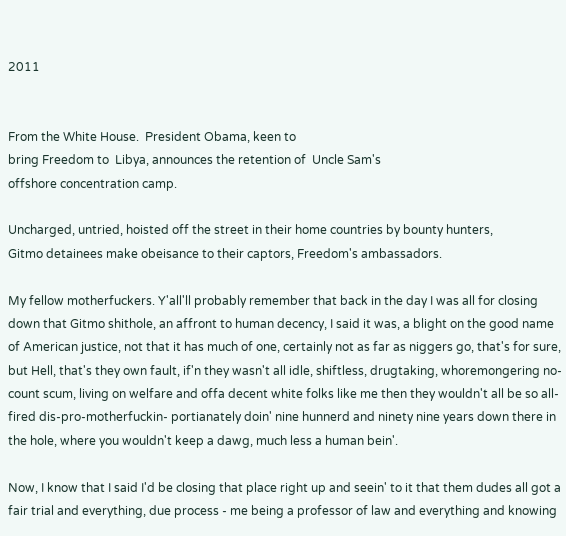2011


From the White House.  President Obama, keen to
bring Freedom to  Libya, announces the retention of  Uncle Sam's
offshore concentration camp.

Uncharged, untried, hoisted off the street in their home countries by bounty hunters,
Gitmo detainees make obeisance to their captors, Freedom's ambassadors.

My fellow motherfuckers. Y'all'll probably remember that back in the day I was all for closing down that Gitmo shithole, an affront to human decency, I said it was, a blight on the good name of American justice, not that it has much of one, certainly not as far as niggers go, that's for sure, but Hell, that's they own fault, if'n they wasn't all idle, shiftless, drugtaking, whoremongering no-count scum, living on welfare and offa decent white folks like me then they wouldn't all be so all-fired dis-pro-motherfuckin- portianately doin' nine hunnerd and ninety nine years down there in the hole, where you wouldn't keep a dawg, much less a human bein'.

Now, I know that I said I'd be closing that place right up and seein' to it that them dudes all got a fair trial and everything, due process - me being a professor of law and everything and knowing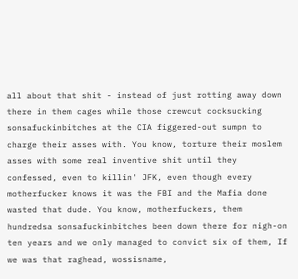all about that shit - instead of just rotting away down there in them cages while those crewcut cocksucking sonsafuckinbitches at the CIA figgered-out sumpn to charge their asses with. You know, torture their moslem asses with some real inventive shit until they confessed, even to killin' JFK, even though every motherfucker knows it was the FBI and the Mafia done wasted that dude. You know, motherfuckers, them hundredsa sonsafuckinbitches been down there for nigh-on ten years and we only managed to convict six of them, If we was that raghead, wossisname,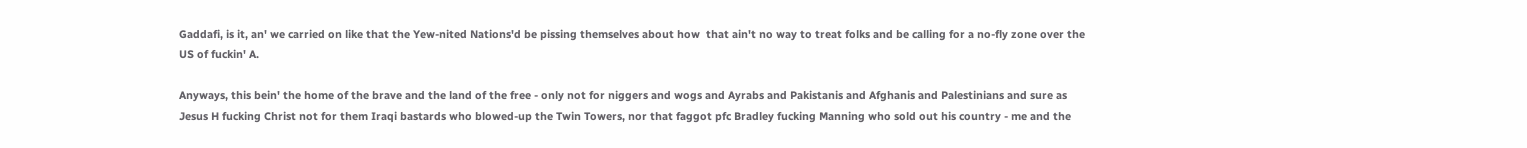Gaddafi, is it, an' we carried on like that the Yew-nited Nations'd be pissing themselves about how  that ain't no way to treat folks and be calling for a no-fly zone over the US of fuckin' A.

Anyways, this bein' the home of the brave and the land of the free - only not for niggers and wogs and Ayrabs and Pakistanis and Afghanis and Palestinians and sure as Jesus H fucking Christ not for them Iraqi bastards who blowed-up the Twin Towers, nor that faggot pfc Bradley fucking Manning who sold out his country - me and the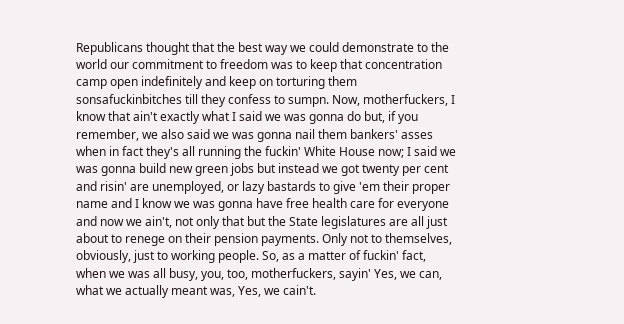Republicans thought that the best way we could demonstrate to the world our commitment to freedom was to keep that concentration camp open indefinitely and keep on torturing them sonsafuckinbitches till they confess to sumpn. Now, motherfuckers, I know that ain't exactly what I said we was gonna do but, if you remember, we also said we was gonna nail them bankers' asses when in fact they's all running the fuckin' White House now; I said we was gonna build new green jobs but instead we got twenty per cent and risin' are unemployed, or lazy bastards to give 'em their proper name and I know we was gonna have free health care for everyone and now we ain't, not only that but the State legislatures are all just about to renege on their pension payments. Only not to themselves, obviously, just to working people. So, as a matter of fuckin' fact, when we was all busy, you, too, motherfuckers, sayin' Yes, we can, what we actually meant was, Yes, we cain't.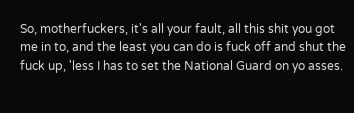So, motherfuckers, it's all your fault, all this shit you got me in to, and the least you can do is fuck off and shut the fuck up, 'less I has to set the National Guard on yo asses.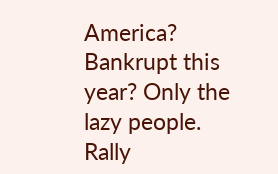America? Bankrupt this year? Only the lazy people. Rally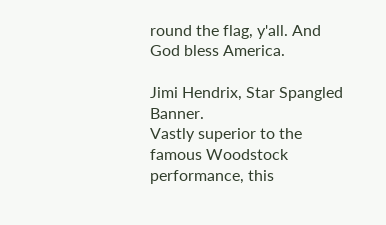round the flag, y'all. And God bless America.

Jimi Hendrix, Star Spangled Banner.
Vastly superior to the famous Woodstock performance, this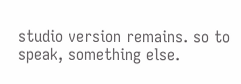studio version remains. so to speak, something else.